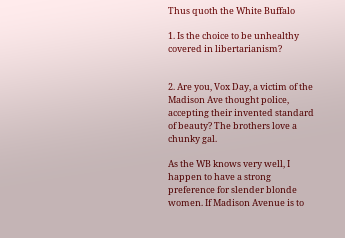Thus quoth the White Buffalo

1. Is the choice to be unhealthy covered in libertarianism?


2. Are you, Vox Day, a victim of the Madison Ave thought police, accepting their invented standard of beauty? The brothers love a chunky gal.

As the WB knows very well, I happen to have a strong preference for slender blonde women. If Madison Avenue is to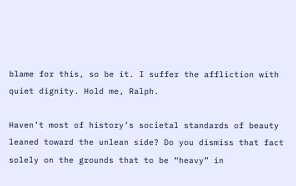blame for this, so be it. I suffer the affliction with quiet dignity. Hold me, Ralph.

Haven’t most of history’s societal standards of beauty leaned toward the unlean side? Do you dismiss that fact solely on the grounds that to be “heavy” in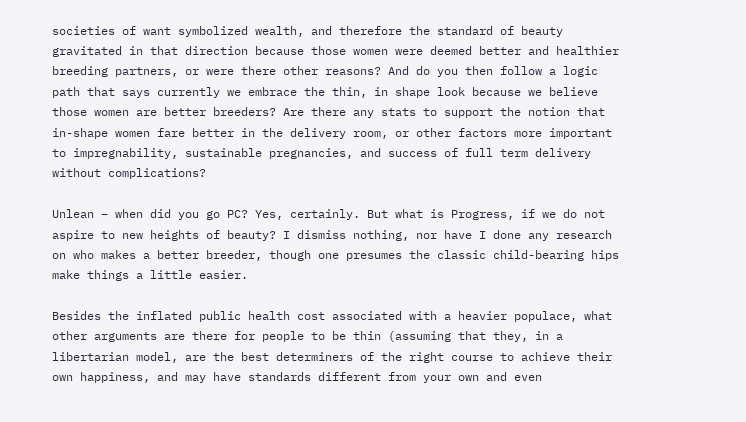societies of want symbolized wealth, and therefore the standard of beauty gravitated in that direction because those women were deemed better and healthier breeding partners, or were there other reasons? And do you then follow a logic path that says currently we embrace the thin, in shape look because we believe those women are better breeders? Are there any stats to support the notion that in-shape women fare better in the delivery room, or other factors more important to impregnability, sustainable pregnancies, and success of full term delivery without complications?

Unlean – when did you go PC? Yes, certainly. But what is Progress, if we do not aspire to new heights of beauty? I dismiss nothing, nor have I done any research on who makes a better breeder, though one presumes the classic child-bearing hips make things a little easier.

Besides the inflated public health cost associated with a heavier populace, what other arguments are there for people to be thin (assuming that they, in a libertarian model, are the best determiners of the right course to achieve their own happiness, and may have standards different from your own and even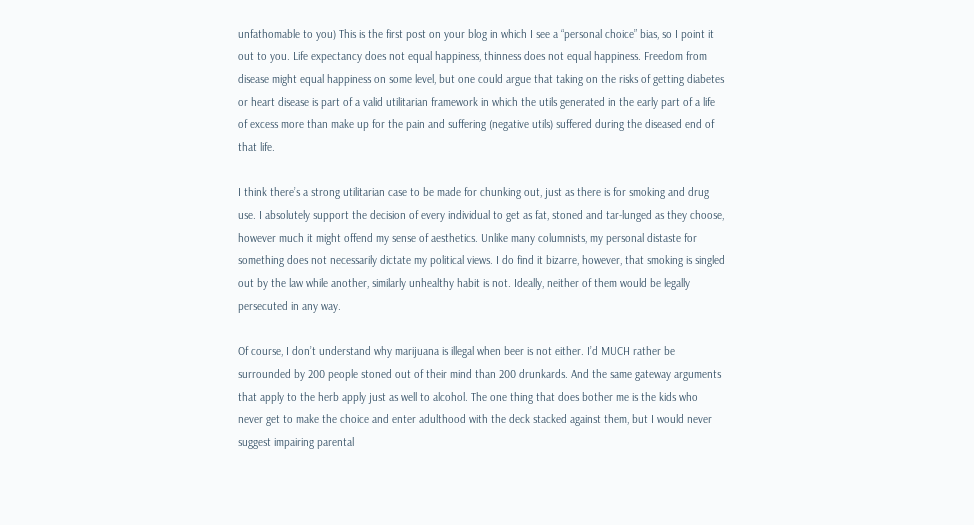unfathomable to you) This is the first post on your blog in which I see a “personal choice” bias, so I point it out to you. Life expectancy does not equal happiness, thinness does not equal happiness. Freedom from disease might equal happiness on some level, but one could argue that taking on the risks of getting diabetes or heart disease is part of a valid utilitarian framework in which the utils generated in the early part of a life of excess more than make up for the pain and suffering (negative utils) suffered during the diseased end of that life.

I think there’s a strong utilitarian case to be made for chunking out, just as there is for smoking and drug use. I absolutely support the decision of every individual to get as fat, stoned and tar-lunged as they choose, however much it might offend my sense of aesthetics. Unlike many columnists, my personal distaste for something does not necessarily dictate my political views. I do find it bizarre, however, that smoking is singled out by the law while another, similarly unhealthy habit is not. Ideally, neither of them would be legally persecuted in any way.

Of course, I don’t understand why marijuana is illegal when beer is not either. I’d MUCH rather be surrounded by 200 people stoned out of their mind than 200 drunkards. And the same gateway arguments that apply to the herb apply just as well to alcohol. The one thing that does bother me is the kids who never get to make the choice and enter adulthood with the deck stacked against them, but I would never suggest impairing parental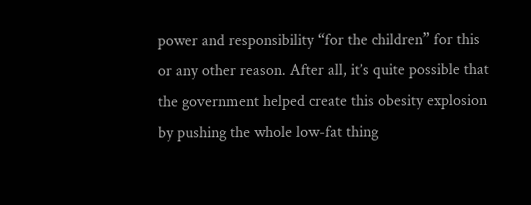power and responsibility “for the children” for this or any other reason. After all, it’s quite possible that the government helped create this obesity explosion by pushing the whole low-fat thing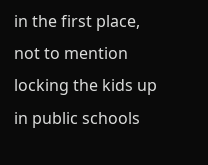in the first place, not to mention locking the kids up in public schools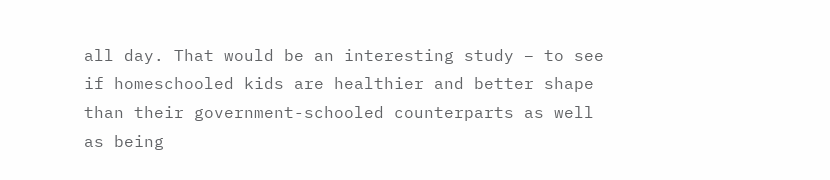all day. That would be an interesting study – to see if homeschooled kids are healthier and better shape than their government-schooled counterparts as well as being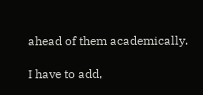ahead of them academically.

I have to add,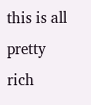this is all pretty rich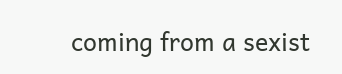coming from a sexist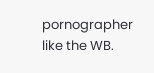pornographer like the WB.